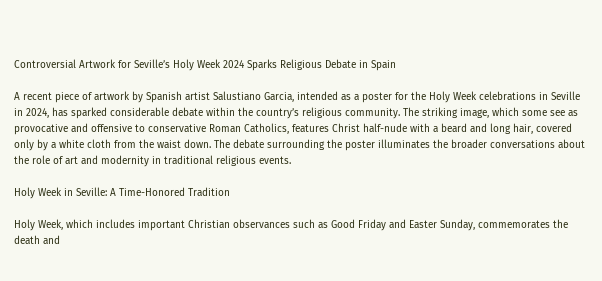Controversial Artwork for Seville’s Holy Week 2024 Sparks Religious Debate in Spain

A recent piece of artwork by Spanish artist Salustiano Garcia, intended as a poster for the Holy Week celebrations in Seville in 2024, has sparked considerable debate within the country’s religious community. The striking image, which some see as provocative and offensive to conservative Roman Catholics, features Christ half-nude with a beard and long hair, covered only by a white cloth from the waist down. The debate surrounding the poster illuminates the broader conversations about the role of art and modernity in traditional religious events.

Holy Week in Seville: A Time-Honored Tradition

Holy Week, which includes important Christian observances such as Good Friday and Easter Sunday, commemorates the death and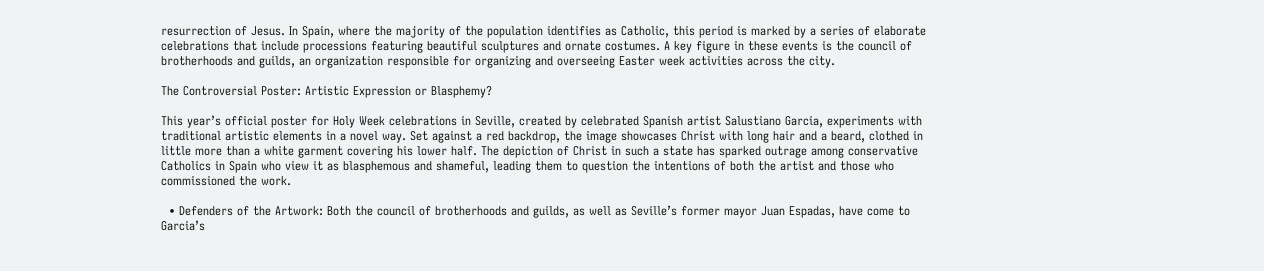resurrection of Jesus. In Spain, where the majority of the population identifies as Catholic, this period is marked by a series of elaborate celebrations that include processions featuring beautiful sculptures and ornate costumes. A key figure in these events is the council of brotherhoods and guilds, an organization responsible for organizing and overseeing Easter week activities across the city.

The Controversial Poster: Artistic Expression or Blasphemy?

This year’s official poster for Holy Week celebrations in Seville, created by celebrated Spanish artist Salustiano Garcia, experiments with traditional artistic elements in a novel way. Set against a red backdrop, the image showcases Christ with long hair and a beard, clothed in little more than a white garment covering his lower half. The depiction of Christ in such a state has sparked outrage among conservative Catholics in Spain who view it as blasphemous and shameful, leading them to question the intentions of both the artist and those who commissioned the work.

  • Defenders of the Artwork: Both the council of brotherhoods and guilds, as well as Seville’s former mayor Juan Espadas, have come to Garcia’s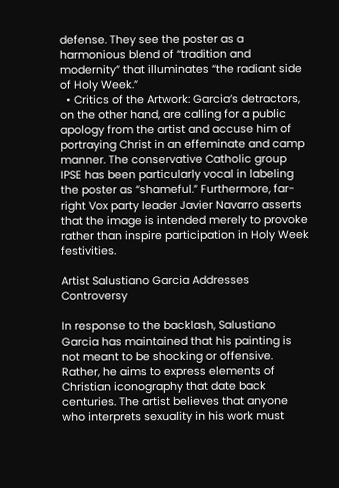defense. They see the poster as a harmonious blend of “tradition and modernity” that illuminates “the radiant side of Holy Week.”
  • Critics of the Artwork: Garcia’s detractors, on the other hand, are calling for a public apology from the artist and accuse him of portraying Christ in an effeminate and camp manner. The conservative Catholic group IPSE has been particularly vocal in labeling the poster as “shameful.” Furthermore, far-right Vox party leader Javier Navarro asserts that the image is intended merely to provoke rather than inspire participation in Holy Week festivities.

Artist Salustiano Garcia Addresses Controversy

In response to the backlash, Salustiano Garcia has maintained that his painting is not meant to be shocking or offensive. Rather, he aims to express elements of Christian iconography that date back centuries. The artist believes that anyone who interprets sexuality in his work must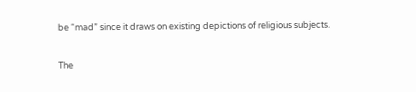be “mad” since it draws on existing depictions of religious subjects.

The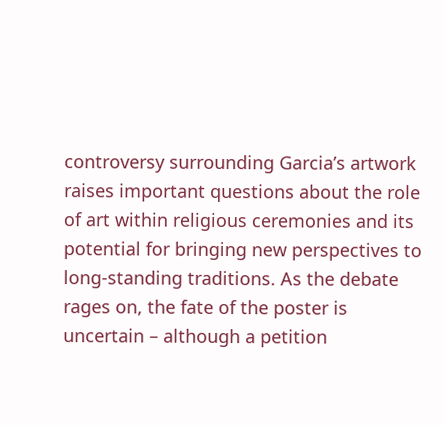controversy surrounding Garcia’s artwork raises important questions about the role of art within religious ceremonies and its potential for bringing new perspectives to long-standing traditions. As the debate rages on, the fate of the poster is uncertain – although a petition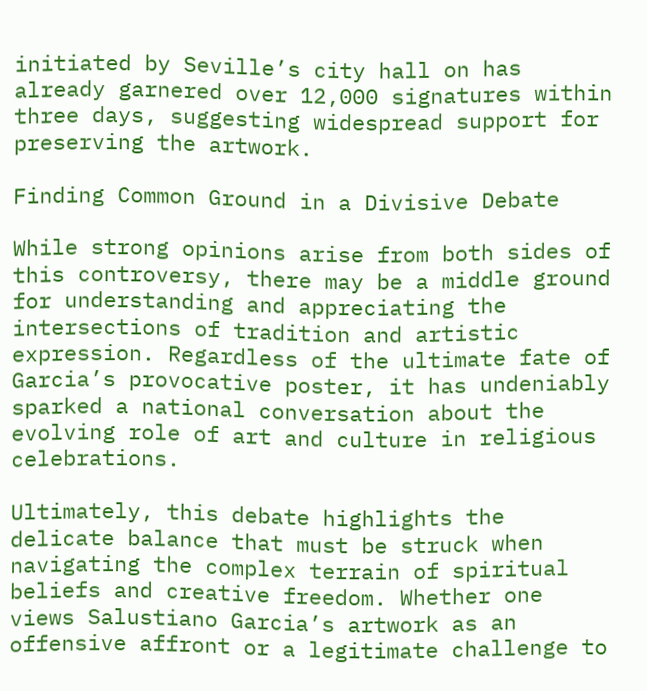initiated by Seville’s city hall on has already garnered over 12,000 signatures within three days, suggesting widespread support for preserving the artwork.

Finding Common Ground in a Divisive Debate

While strong opinions arise from both sides of this controversy, there may be a middle ground for understanding and appreciating the intersections of tradition and artistic expression. Regardless of the ultimate fate of Garcia’s provocative poster, it has undeniably sparked a national conversation about the evolving role of art and culture in religious celebrations.

Ultimately, this debate highlights the delicate balance that must be struck when navigating the complex terrain of spiritual beliefs and creative freedom. Whether one views Salustiano Garcia’s artwork as an offensive affront or a legitimate challenge to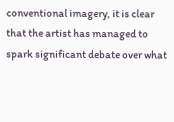conventional imagery, it is clear that the artist has managed to spark significant debate over what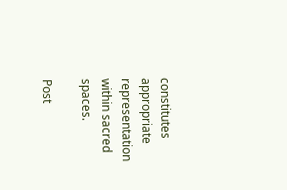constitutes appropriate representation within sacred spaces.

Post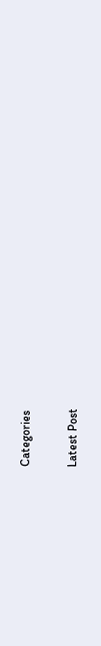Categories

Latest Post